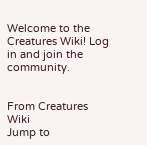Welcome to the Creatures Wiki! Log in and join the community.


From Creatures Wiki
Jump to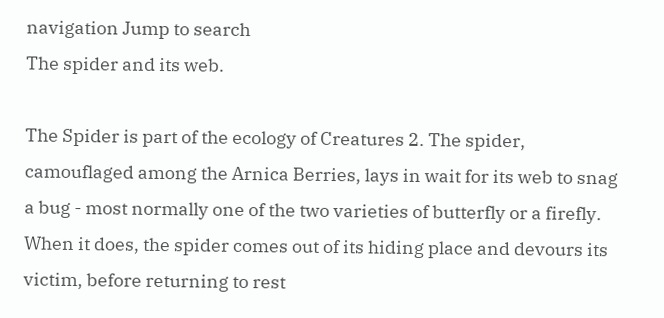navigation Jump to search
The spider and its web.

The Spider is part of the ecology of Creatures 2. The spider, camouflaged among the Arnica Berries, lays in wait for its web to snag a bug - most normally one of the two varieties of butterfly or a firefly. When it does, the spider comes out of its hiding place and devours its victim, before returning to rest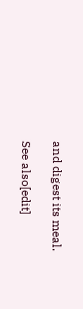and digest its meal.

See also[edit]